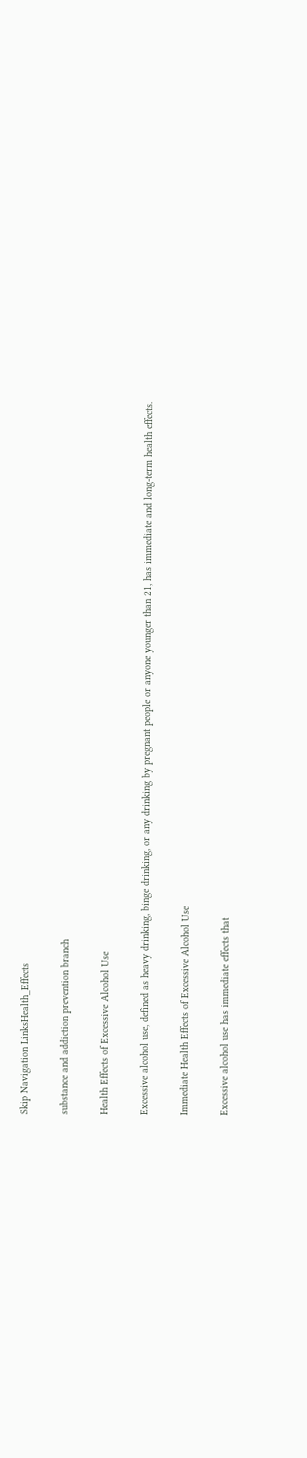Skip Navigation LinksHealth_Effects

substance and addiction prevention branch

Health Effects of Excessive Alcohol Use

Excessive alcohol use, defined as heavy drinking, binge drinking, or any drinking by pregnant people or anyone younger than 21, has immediate and long-term health effects.

Immediate Health Effects of Excessive Alcohol Use

Excessive alcohol use has immediate effects that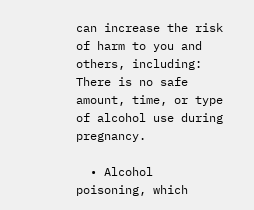can increase the risk of harm to you and others, including: There is no safe amount, time, or type of alcohol use during pregnancy.

  • Alcohol poisoning, which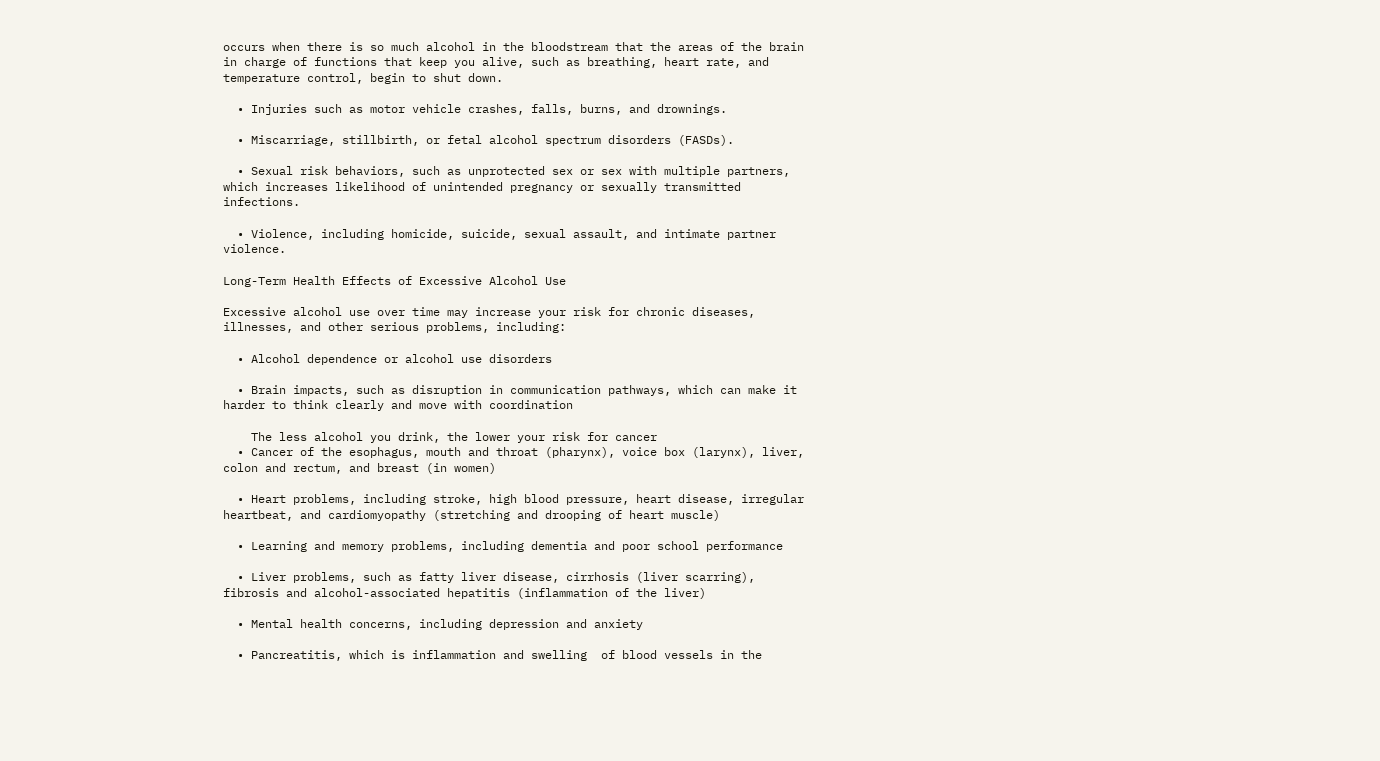occurs when there is so much alcohol in the bloodstream that the areas of the brain in charge of functions that keep you alive, such as breathing, heart rate, and temperature control, begin to shut down.

  • Injuries such as motor vehicle crashes, falls, burns, and drownings.

  • Miscarriage, stillbirth, or fetal alcohol spectrum disorders (FASDs).

  • Sexual risk behaviors, such as unprotected sex or sex with multiple partners, which increases likelihood of unintended pregnancy or sexually transmitted infections.

  • Violence, including homicide, suicide, sexual assault, and intimate partner violence.

Long-Term Health Effects of Excessive Alcohol Use

Excessive alcohol use over time may increase your risk for chronic diseases, illnesses, and other serious problems, including:

  • Alcohol dependence or alcohol use disorders

  • Brain impacts, such as disruption in communication pathways, which can make it harder to think clearly and move with coordination

    The less alcohol you drink, the lower your risk for cancer
  • Cancer of the esophagus, mouth and throat (pharynx), voice box (larynx), liver, colon and rectum, and breast (in women)

  • Heart problems, including stroke, high blood pressure, heart disease, irregular heartbeat, and cardiomyopathy (stretching and drooping of heart muscle)

  • Learning and memory problems, including dementia and poor school performance

  • Liver problems, such as fatty liver disease, cirrhosis (liver scarring), fibrosis and alcohol-associated hepatitis (inflammation of the liver)

  • Mental health concerns, including depression and anxiety

  • Pancreatitis, which is inflammation and swelling  of blood vessels in the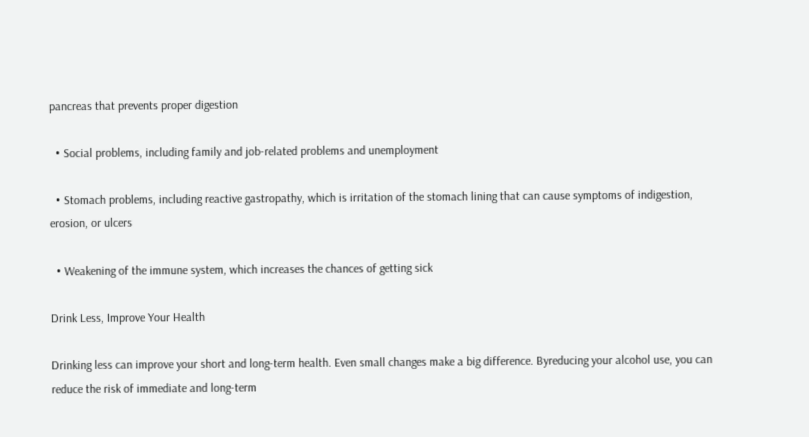pancreas that prevents proper digestion

  • Social problems, including family and job-related problems and unemployment

  • Stomach problems, including reactive gastropathy, which is irritation of the stomach lining that can cause symptoms of indigestion, erosion, or ulcers

  • Weakening of the immune system, which increases the chances of getting sick

Drink Less, Improve Your Health

Drinking less can improve your short and long-term health. Even small changes make a big difference. Byreducing your alcohol use, you can reduce the risk of immediate and long-term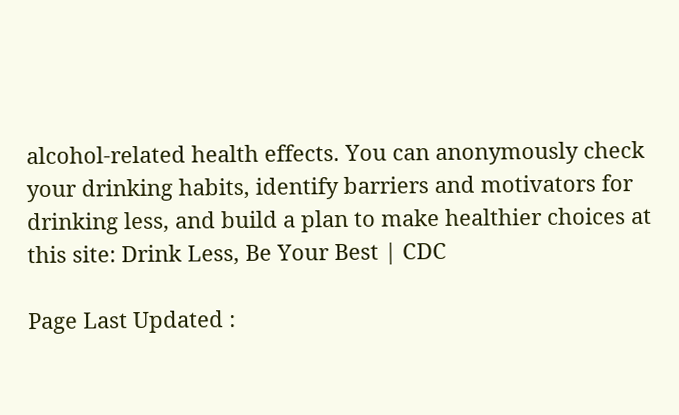alcohol-related health effects. You can anonymously check your drinking habits, identify barriers and motivators for drinking less, and build a plan to make healthier choices at this site: Drink Less, Be Your Best | CDC

Page Last Updated :